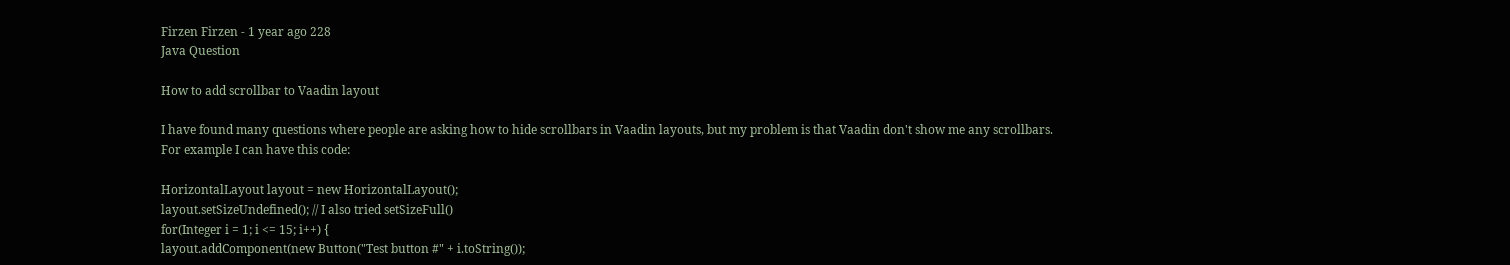Firzen Firzen - 1 year ago 228
Java Question

How to add scrollbar to Vaadin layout

I have found many questions where people are asking how to hide scrollbars in Vaadin layouts, but my problem is that Vaadin don't show me any scrollbars.
For example I can have this code:

HorizontalLayout layout = new HorizontalLayout();
layout.setSizeUndefined(); // I also tried setSizeFull()
for(Integer i = 1; i <= 15; i++) {
layout.addComponent(new Button("Test button #" + i.toString());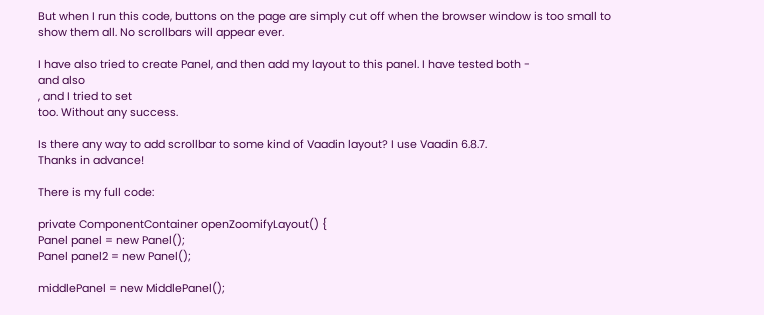But when I run this code, buttons on the page are simply cut off when the browser window is too small to show them all. No scrollbars will appear ever.

I have also tried to create Panel, and then add my layout to this panel. I have tested both -
and also
, and I tried to set
too. Without any success.

Is there any way to add scrollbar to some kind of Vaadin layout? I use Vaadin 6.8.7.
Thanks in advance!

There is my full code:

private ComponentContainer openZoomifyLayout() {
Panel panel = new Panel();
Panel panel2 = new Panel();

middlePanel = new MiddlePanel();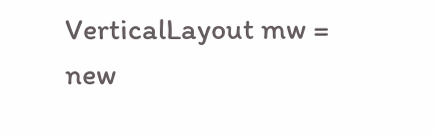VerticalLayout mw = new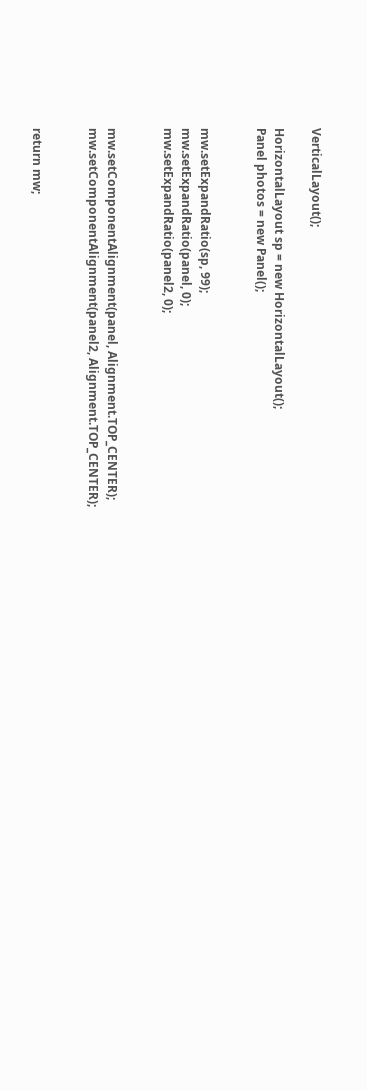VerticalLayout();

HorizontalLayout sp = new HorizontalLayout();
Panel photos = new Panel();


mw.setExpandRatio(sp, 99);
mw.setExpandRatio(panel, 0);
mw.setExpandRatio(panel2, 0);


mw.setComponentAlignment(panel, Alignment.TOP_CENTER);
mw.setComponentAlignment(panel2, Alignment.TOP_CENTER);


return mw;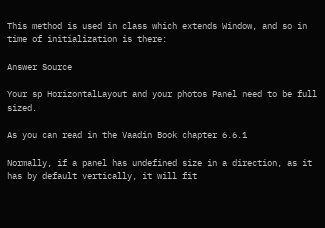This method is used in class which extends Window, and so in time of initialization is there:

Answer Source

Your sp HorizontalLayout and your photos Panel need to be full sized.

As you can read in the Vaadin Book chapter 6.6.1

Normally, if a panel has undefined size in a direction, as it has by default vertically, it will fit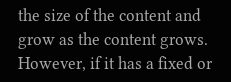the size of the content and grow as the content grows. However, if it has a fixed or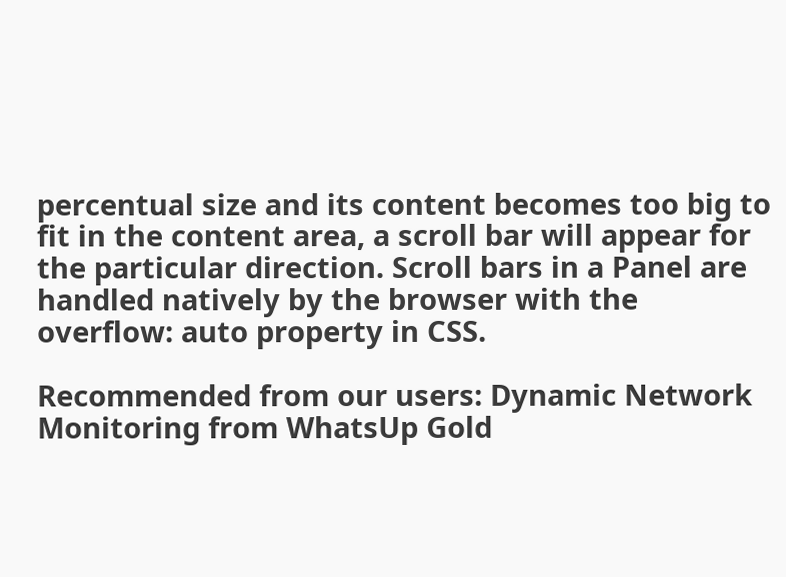percentual size and its content becomes too big to fit in the content area, a scroll bar will appear for the particular direction. Scroll bars in a Panel are handled natively by the browser with the overflow: auto property in CSS.

Recommended from our users: Dynamic Network Monitoring from WhatsUp Gold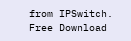from IPSwitch. Free Download